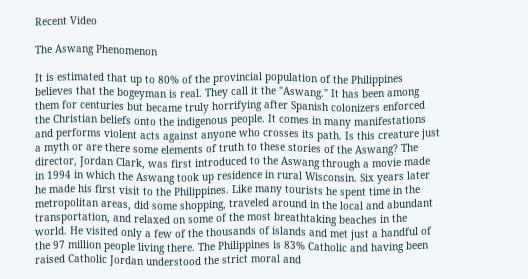Recent Video

The Aswang Phenomenon

It is estimated that up to 80% of the provincial population of the Philippines believes that the bogeyman is real. They call it the "Aswang." It has been among them for centuries but became truly horrifying after Spanish colonizers enforced the Christian beliefs onto the indigenous people. It comes in many manifestations and performs violent acts against anyone who crosses its path. Is this creature just a myth or are there some elements of truth to these stories of the Aswang? The director, Jordan Clark, was first introduced to the Aswang through a movie made in 1994 in which the Aswang took up residence in rural Wisconsin. Six years later he made his first visit to the Philippines. Like many tourists he spent time in the metropolitan areas, did some shopping, traveled around in the local and abundant transportation, and relaxed on some of the most breathtaking beaches in the world. He visited only a few of the thousands of islands and met just a handful of the 97 million people living there. The Philippines is 83% Catholic and having been raised Catholic Jordan understood the strict moral and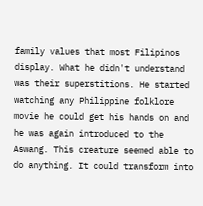family values that most Filipinos display. What he didn't understand was their superstitions. He started watching any Philippine folklore movie he could get his hands on and he was again introduced to the Aswang. This creature seemed able to do anything. It could transform into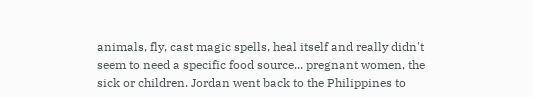animals, fly, cast magic spells, heal itself and really didn't seem to need a specific food source... pregnant women, the sick or children. Jordan went back to the Philippines to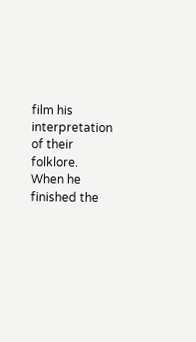film his interpretation of their folklore. When he finished the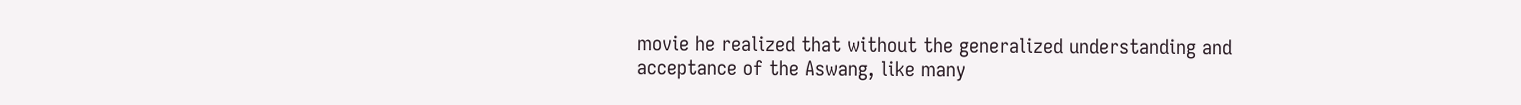movie he realized that without the generalized understanding and acceptance of the Aswang, like many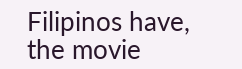Filipinos have, the movie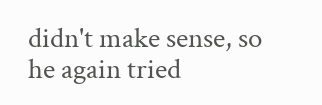didn't make sense, so he again tried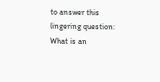to answer this lingering question: What is an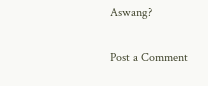Aswang?

Post a Comment